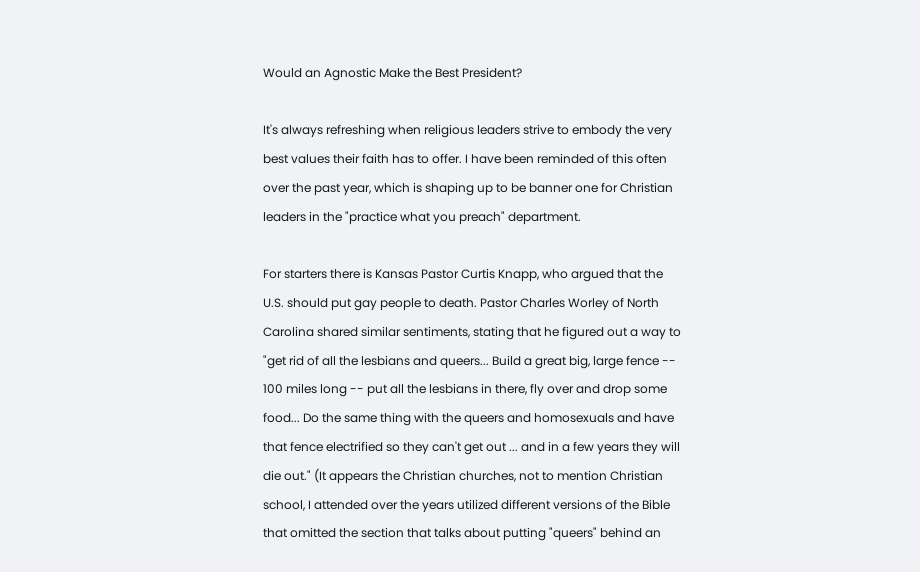Would an Agnostic Make the Best President?

It's always refreshing when religious leaders strive to embody the very best values their faith has to offer. I have been reminded of this often over the past year, which is shaping up to be banner one for Christian leaders in the "practice what you preach" department.

For starters there is Kansas Pastor Curtis Knapp, who argued that the U.S. should put gay people to death. Pastor Charles Worley of North Carolina shared similar sentiments, stating that he figured out a way to "get rid of all the lesbians and queers... Build a great big, large fence -- 100 miles long -- put all the lesbians in there, fly over and drop some food... Do the same thing with the queers and homosexuals and have that fence electrified so they can't get out ... and in a few years they will die out." (It appears the Christian churches, not to mention Christian school, I attended over the years utilized different versions of the Bible that omitted the section that talks about putting "queers" behind an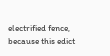electrified fence, because this edict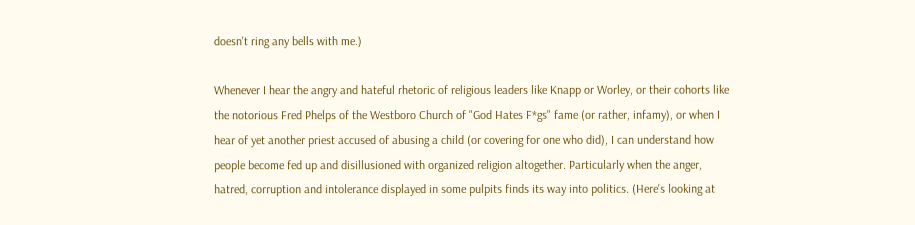doesn't ring any bells with me.)

Whenever I hear the angry and hateful rhetoric of religious leaders like Knapp or Worley, or their cohorts like the notorious Fred Phelps of the Westboro Church of "God Hates F*gs" fame (or rather, infamy), or when I hear of yet another priest accused of abusing a child (or covering for one who did), I can understand how people become fed up and disillusioned with organized religion altogether. Particularly when the anger, hatred, corruption and intolerance displayed in some pulpits finds its way into politics. (Here's looking at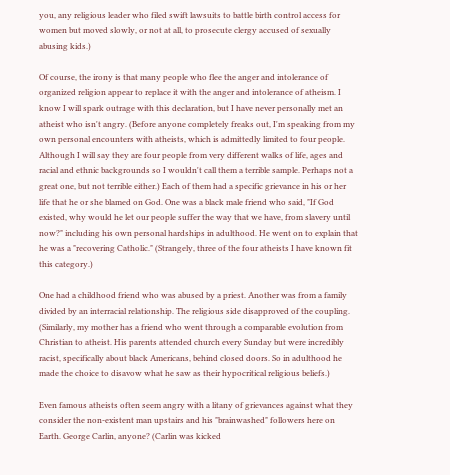you, any religious leader who filed swift lawsuits to battle birth control access for women but moved slowly, or not at all, to prosecute clergy accused of sexually abusing kids.)

Of course, the irony is that many people who flee the anger and intolerance of organized religion appear to replace it with the anger and intolerance of atheism. I know I will spark outrage with this declaration, but I have never personally met an atheist who isn't angry. (Before anyone completely freaks out, I'm speaking from my own personal encounters with atheists, which is admittedly limited to four people. Although I will say they are four people from very different walks of life, ages and racial and ethnic backgrounds so I wouldn't call them a terrible sample. Perhaps not a great one, but not terrible either.) Each of them had a specific grievance in his or her life that he or she blamed on God. One was a black male friend who said, "If God existed, why would he let our people suffer the way that we have, from slavery until now?" including his own personal hardships in adulthood. He went on to explain that he was a "recovering Catholic." (Strangely, three of the four atheists I have known fit this category.)

One had a childhood friend who was abused by a priest. Another was from a family divided by an interracial relationship. The religious side disapproved of the coupling. (Similarly, my mother has a friend who went through a comparable evolution from Christian to atheist. His parents attended church every Sunday but were incredibly racist, specifically about black Americans, behind closed doors. So in adulthood he made the choice to disavow what he saw as their hypocritical religious beliefs.)

Even famous atheists often seem angry with a litany of grievances against what they consider the non-existent man upstairs and his "brainwashed" followers here on Earth. George Carlin, anyone? (Carlin was kicked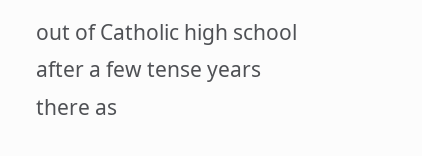out of Catholic high school after a few tense years there as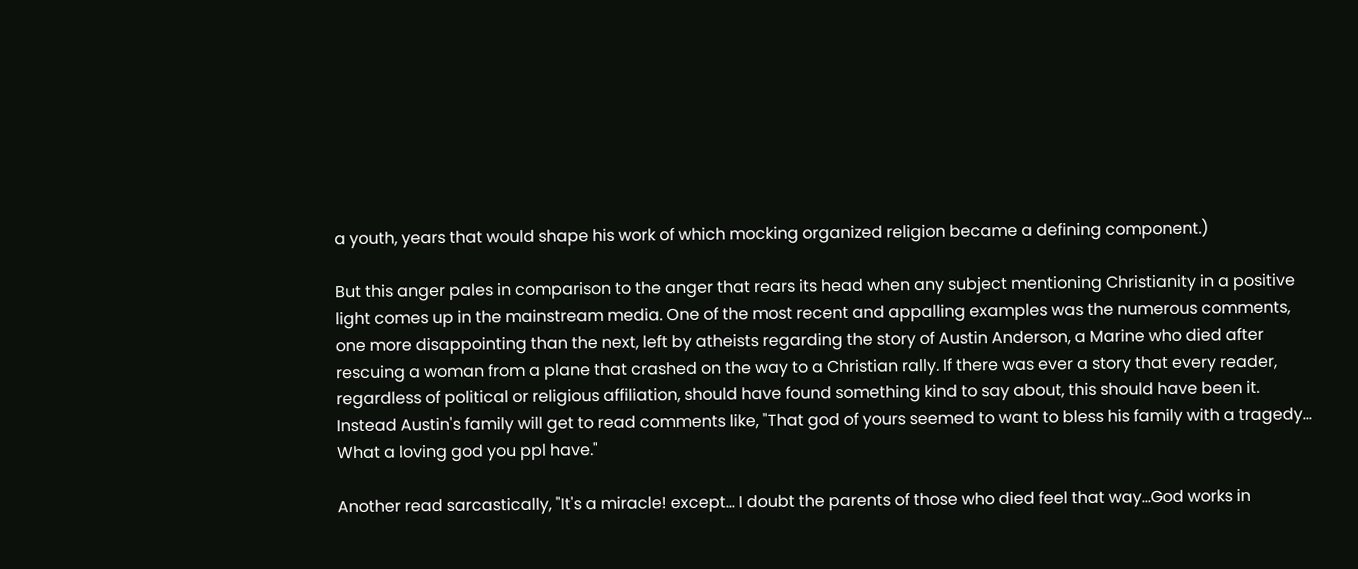a youth, years that would shape his work of which mocking organized religion became a defining component.)

But this anger pales in comparison to the anger that rears its head when any subject mentioning Christianity in a positive light comes up in the mainstream media. One of the most recent and appalling examples was the numerous comments, one more disappointing than the next, left by atheists regarding the story of Austin Anderson, a Marine who died after rescuing a woman from a plane that crashed on the way to a Christian rally. If there was ever a story that every reader, regardless of political or religious affiliation, should have found something kind to say about, this should have been it. Instead Austin's family will get to read comments like, "That god of yours seemed to want to bless his family with a tragedy... What a loving god you ppl have."

Another read sarcastically, "It's a miracle! except... I doubt the parents of those who died feel that way...God works in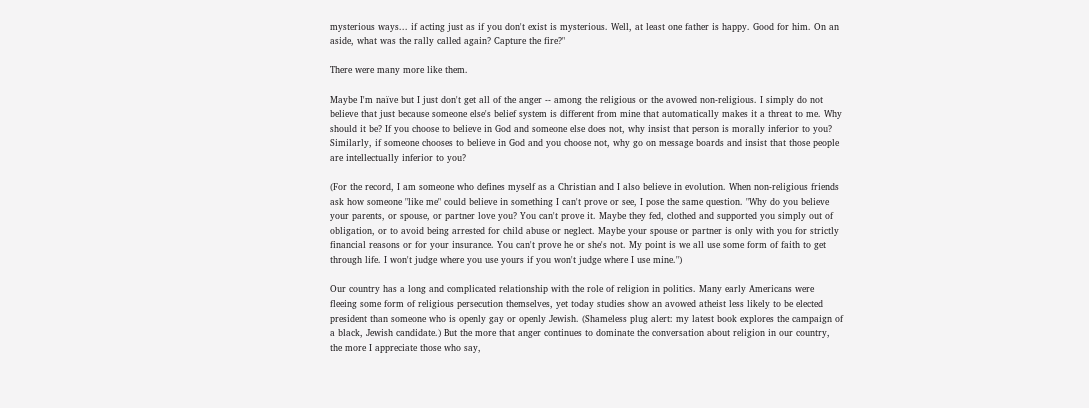mysterious ways... if acting just as if you don't exist is mysterious. Well, at least one father is happy. Good for him. On an aside, what was the rally called again? Capture the fire?"

There were many more like them.

Maybe I'm naïve but I just don't get all of the anger -- among the religious or the avowed non-religious. I simply do not believe that just because someone else's belief system is different from mine that automatically makes it a threat to me. Why should it be? If you choose to believe in God and someone else does not, why insist that person is morally inferior to you? Similarly, if someone chooses to believe in God and you choose not, why go on message boards and insist that those people are intellectually inferior to you?

(For the record, I am someone who defines myself as a Christian and I also believe in evolution. When non-religious friends ask how someone "like me" could believe in something I can't prove or see, I pose the same question. "Why do you believe your parents, or spouse, or partner love you? You can't prove it. Maybe they fed, clothed and supported you simply out of obligation, or to avoid being arrested for child abuse or neglect. Maybe your spouse or partner is only with you for strictly financial reasons or for your insurance. You can't prove he or she's not. My point is we all use some form of faith to get through life. I won't judge where you use yours if you won't judge where I use mine.")

Our country has a long and complicated relationship with the role of religion in politics. Many early Americans were fleeing some form of religious persecution themselves, yet today studies show an avowed atheist less likely to be elected president than someone who is openly gay or openly Jewish. (Shameless plug alert: my latest book explores the campaign of a black, Jewish candidate.) But the more that anger continues to dominate the conversation about religion in our country, the more I appreciate those who say,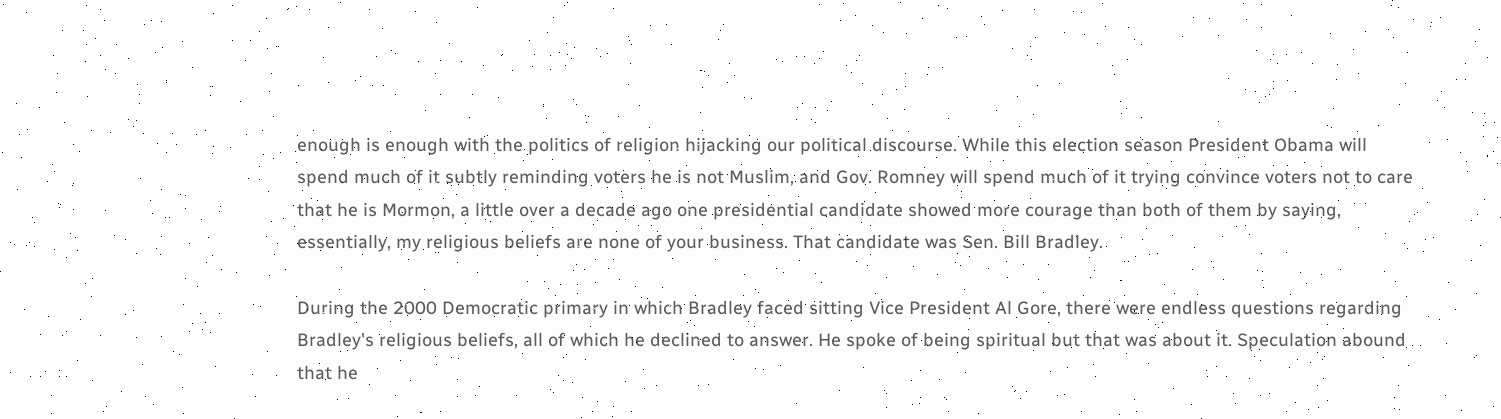enough is enough with the politics of religion hijacking our political discourse. While this election season President Obama will spend much of it subtly reminding voters he is not Muslim, and Gov. Romney will spend much of it trying convince voters not to care that he is Mormon, a little over a decade ago one presidential candidate showed more courage than both of them by saying, essentially, my religious beliefs are none of your business. That candidate was Sen. Bill Bradley.

During the 2000 Democratic primary in which Bradley faced sitting Vice President Al Gore, there were endless questions regarding Bradley's religious beliefs, all of which he declined to answer. He spoke of being spiritual but that was about it. Speculation abound that he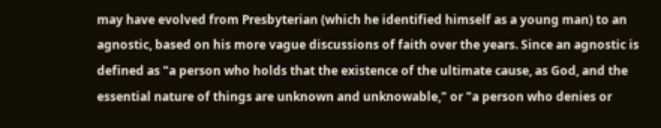may have evolved from Presbyterian (which he identified himself as a young man) to an agnostic, based on his more vague discussions of faith over the years. Since an agnostic is defined as "a person who holds that the existence of the ultimate cause, as God, and the essential nature of things are unknown and unknowable," or "a person who denies or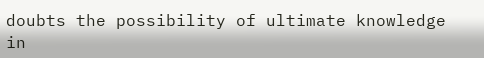doubts the possibility of ultimate knowledge in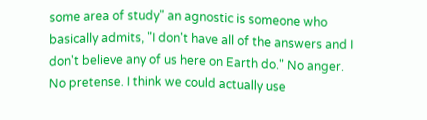some area of study" an agnostic is someone who basically admits, "I don't have all of the answers and I don't believe any of us here on Earth do." No anger. No pretense. I think we could actually use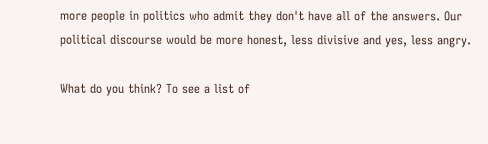more people in politics who admit they don't have all of the answers. Our political discourse would be more honest, less divisive and yes, less angry.

What do you think? To see a list of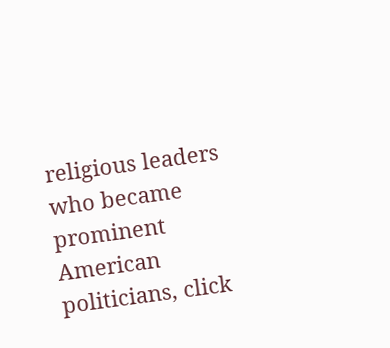religious leaders who became prominent American politicians, click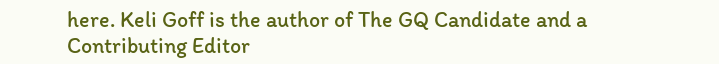here. Keli Goff is the author of The GQ Candidate and a Contributing Editor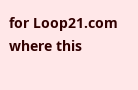for Loop21.com where this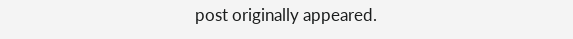post originally appeared.